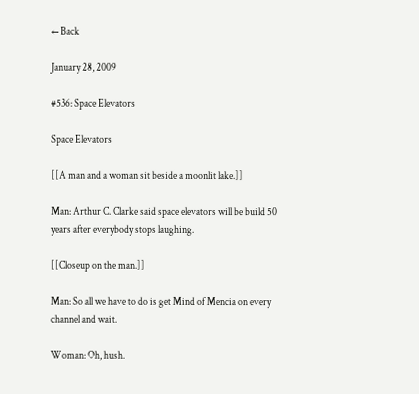← Back

January 28, 2009

#536: Space Elevators

Space Elevators

[[A man and a woman sit beside a moonlit lake.]]

Man: Arthur C. Clarke said space elevators will be build 50 years after everybody stops laughing.

[[Closeup on the man.]]

Man: So all we have to do is get Mind of Mencia on every channel and wait.

Woman: Oh, hush.